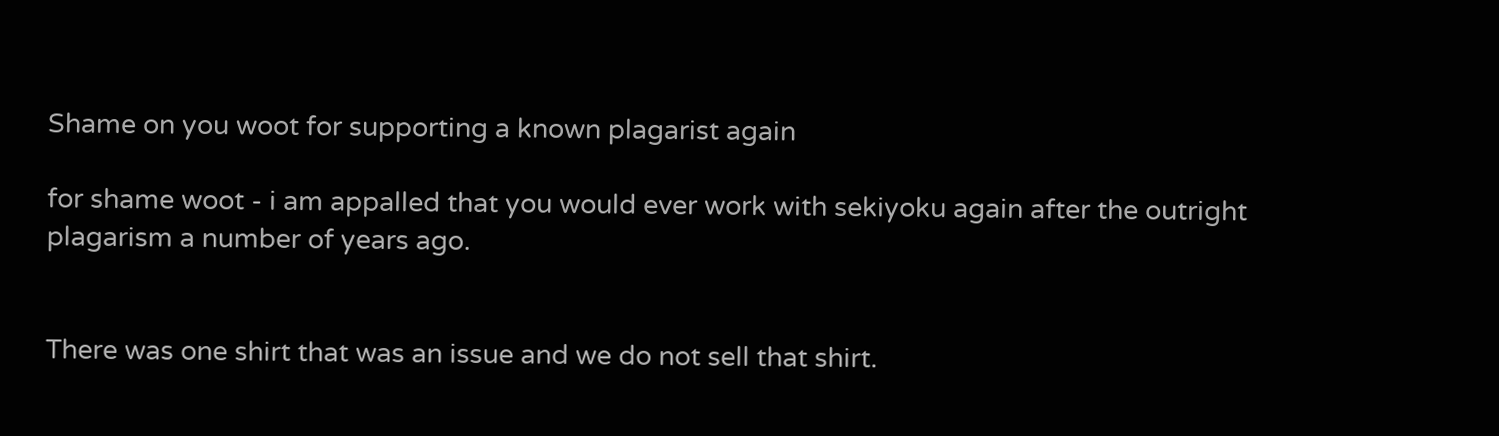Shame on you woot for supporting a known plagarist again

for shame woot - i am appalled that you would ever work with sekiyoku again after the outright plagarism a number of years ago.


There was one shirt that was an issue and we do not sell that shirt.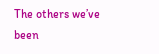The others we’ve been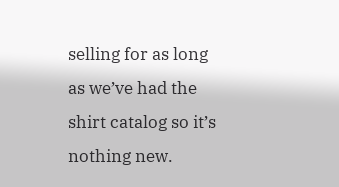selling for as long as we’ve had the shirt catalog so it’s nothing new.